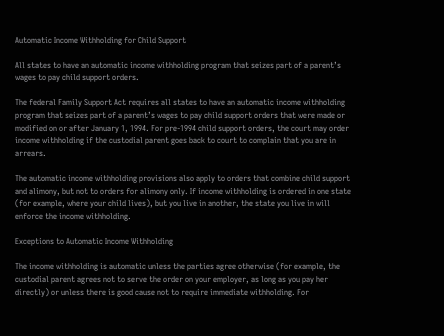Automatic Income Withholding for Child Support

All states to have an automatic income withholding program that seizes part of a parent’s wages to pay child support orders.

The federal Family Support Act requires all states to have an automatic income withholding program that seizes part of a parent’s wages to pay child support orders that were made or modified on or after January 1, 1994. For pre-1994 child support orders, the court may order income withholding if the custodial parent goes back to court to complain that you are in arrears.

The automatic income withholding provisions also apply to orders that combine child support and alimony, but not to orders for alimony only. If income withholding is ordered in one state (for example, where your child lives), but you live in another, the state you live in will enforce the income withholding.

Exceptions to Automatic Income Withholding

The income withholding is automatic unless the parties agree otherwise (for example, the custodial parent agrees not to serve the order on your employer, as long as you pay her directly) or unless there is good cause not to require immediate withholding. For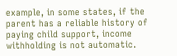example, in some states, if the parent has a reliable history of paying child support, income withholding is not automatic.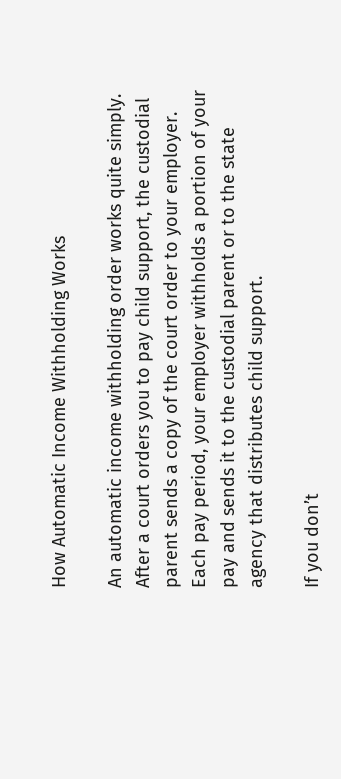How Automatic Income Withholding Works

An automatic income withholding order works quite simply. After a court orders you to pay child support, the custodial parent sends a copy of the court order to your employer. Each pay period, your employer withholds a portion of your pay and sends it to the custodial parent or to the state agency that distributes child support.

If you don’t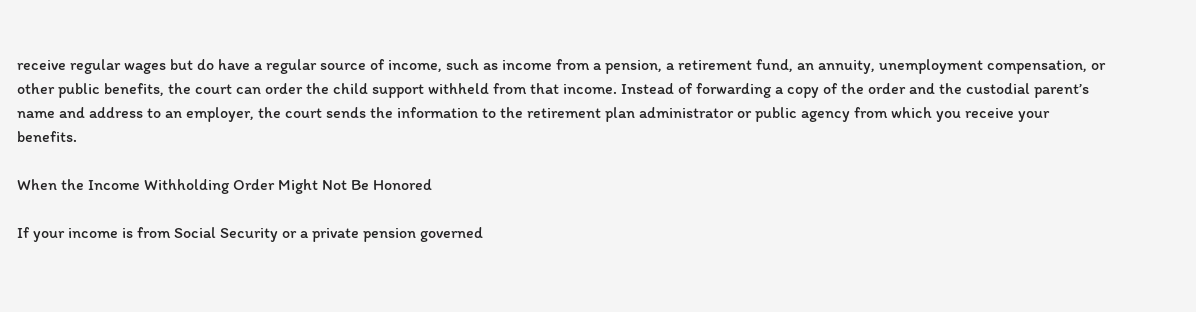receive regular wages but do have a regular source of income, such as income from a pension, a retirement fund, an annuity, unemployment compensation, or other public benefits, the court can order the child support withheld from that income. Instead of forwarding a copy of the order and the custodial parent’s name and address to an employer, the court sends the information to the retirement plan administrator or public agency from which you receive your benefits.

When the Income Withholding Order Might Not Be Honored

If your income is from Social Security or a private pension governed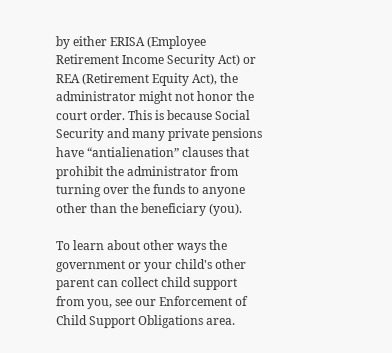by either ERISA (Employee Retirement Income Security Act) or REA (Retirement Equity Act), the administrator might not honor the court order. This is because Social Security and many private pensions have “antialienation” clauses that prohibit the administrator from turning over the funds to anyone other than the beneficiary (you).

To learn about other ways the government or your child's other parent can collect child support from you, see our Enforcement of Child Support Obligations area.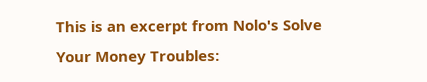This is an excerpt from Nolo's Solve Your Money Troubles: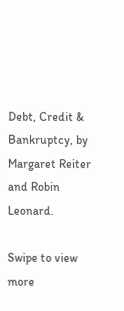Debt, Credit & Bankruptcy, by Margaret Reiter and Robin Leonard.

Swipe to view more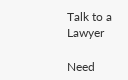Talk to a Lawyer

Need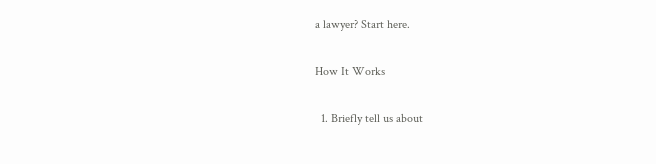a lawyer? Start here.

How It Works

  1. Briefly tell us about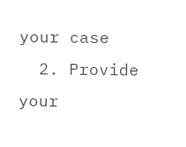your case
  2. Provide your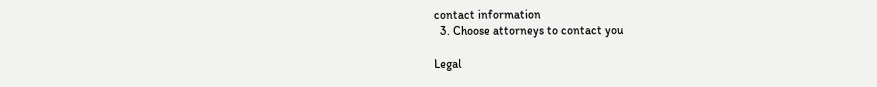contact information
  3. Choose attorneys to contact you

Legal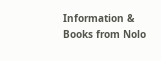Information & Books from Nolo